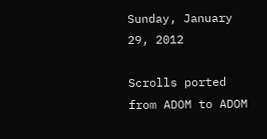Sunday, January 29, 2012

Scrolls ported from ADOM to ADOM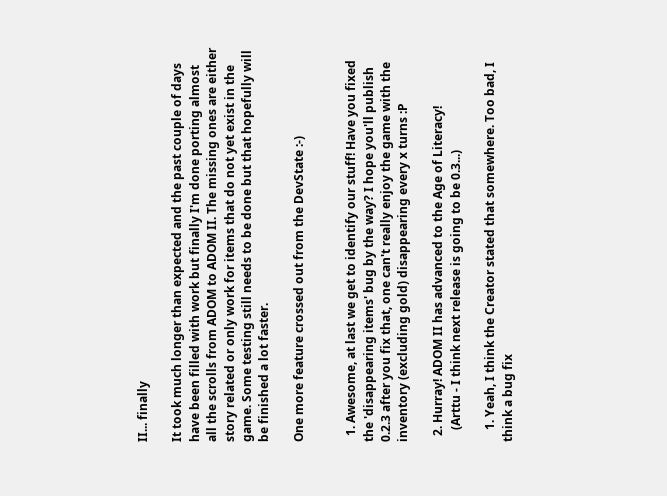II... finally

It took much longer than expected and the past couple of days have been filled with work but finally I'm done porting almost all the scrolls from ADOM to ADOM II. The missing ones are either story related or only work for items that do not yet exist in the game. Some testing still needs to be done but that hopefully will be finished a lot faster.

One more feature crossed out from the DevState :-)


  1. Awesome, at last we get to identify our stuff! Have you fixed the 'disappearing items' bug by the way? I hope you'll publish 0.2.3 after you fix that, one can't really enjoy the game with the inventory (excluding gold) disappearing every x turns :P

  2. Hurray! ADOM II has advanced to the Age of Literacy!
    (Arttu - I think next release is going to be 0.3...)

    1. Yeah, I think the Creator stated that somewhere. Too bad, I think a bug fix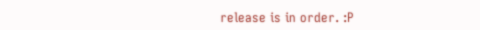release is in order. :P